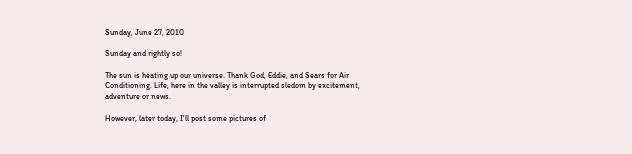Sunday, June 27, 2010

Sunday and rightly so!

The sun is heating up our universe. Thank God, Eddie, and Sears for Air Conditioning. Life, here in the valley is interrupted sledom by excitement, adventure or news.

However, later today, I'll post some pictures of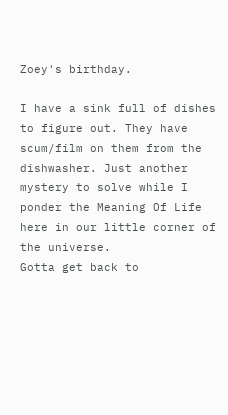Zoey's birthday.

I have a sink full of dishes to figure out. They have scum/film on them from the dishwasher. Just another mystery to solve while I ponder the Meaning Of Life here in our little corner of the universe.
Gotta get back to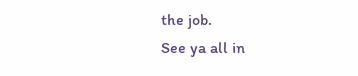the job.
See ya all in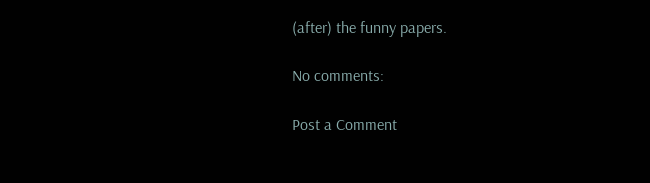(after) the funny papers.

No comments:

Post a Comment